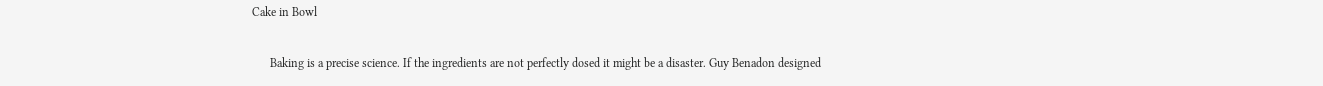Cake in Bowl

      Baking is a precise science. If the ingredients are not perfectly dosed it might be a disaster. Guy Benadon designed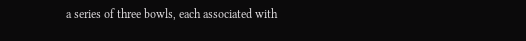a series of three bowls, each associated with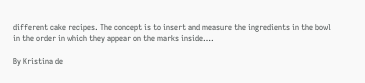different cake recipes. The concept is to insert and measure the ingredients in the bowl in the order in which they appear on the marks inside….

By Kristina de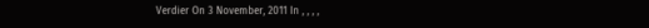Verdier On 3 November, 2011 In , , , ,